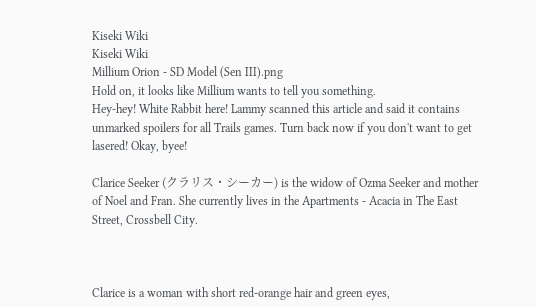Kiseki Wiki
Kiseki Wiki
Millium Orion - SD Model (Sen III).png
Hold on, it looks like Millium wants to tell you something.
Hey-hey! White Rabbit here! Lammy scanned this article and said it contains unmarked spoilers for all Trails games. Turn back now if you don't want to get lasered! Okay, byee!

Clarice Seeker (クラリス・シーカー) is the widow of Ozma Seeker and mother of Noel and Fran. She currently lives in the Apartments - Acacia in The East Street, Crossbell City.



Clarice is a woman with short red-orange hair and green eyes,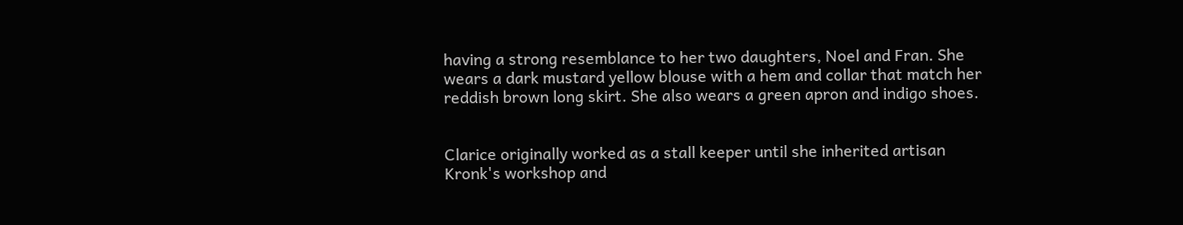having a strong resemblance to her two daughters, Noel and Fran. She wears a dark mustard yellow blouse with a hem and collar that match her reddish brown long skirt. She also wears a green apron and indigo shoes.


Clarice originally worked as a stall keeper until she inherited artisan Kronk's workshop and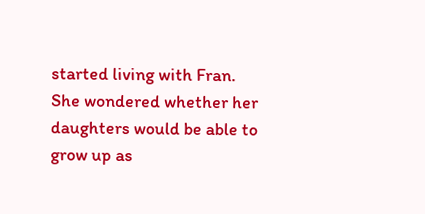started living with Fran. She wondered whether her daughters would be able to grow up as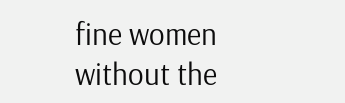fine women without the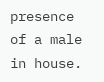presence of a male in house.